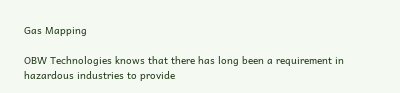Gas Mapping

OBW Technologies knows that there has long been a requirement in hazardous industries to provide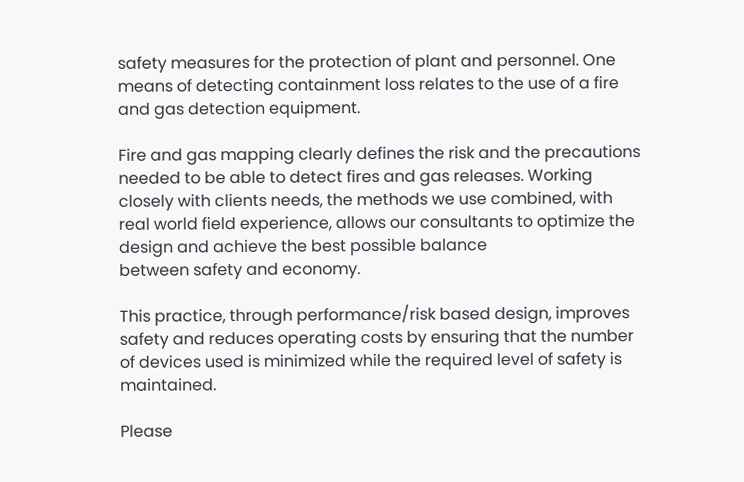safety measures for the protection of plant and personnel. One means of detecting containment loss relates to the use of a fire and gas detection equipment.

Fire and gas mapping clearly defines the risk and the precautions needed to be able to detect fires and gas releases. Working closely with clients needs, the methods we use combined, with real world field experience, allows our consultants to optimize the design and achieve the best possible balance
between safety and economy.

This practice, through performance/risk based design, improves safety and reduces operating costs by ensuring that the number of devices used is minimized while the required level of safety is maintained.

Please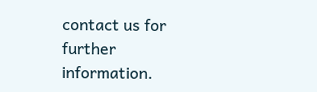contact us for further information.